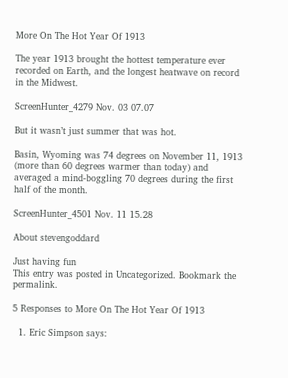More On The Hot Year Of 1913

The year 1913 brought the hottest temperature ever recorded on Earth, and the longest heatwave on record in the Midwest.

ScreenHunter_4279 Nov. 03 07.07

But it wasn’t just summer that was hot.

Basin, Wyoming was 74 degrees on November 11, 1913 (more than 60 degrees warmer than today) and averaged a mind-boggling 70 degrees during the first half of the month.

ScreenHunter_4501 Nov. 11 15.28

About stevengoddard

Just having fun
This entry was posted in Uncategorized. Bookmark the permalink.

5 Responses to More On The Hot Year Of 1913

  1. Eric Simpson says: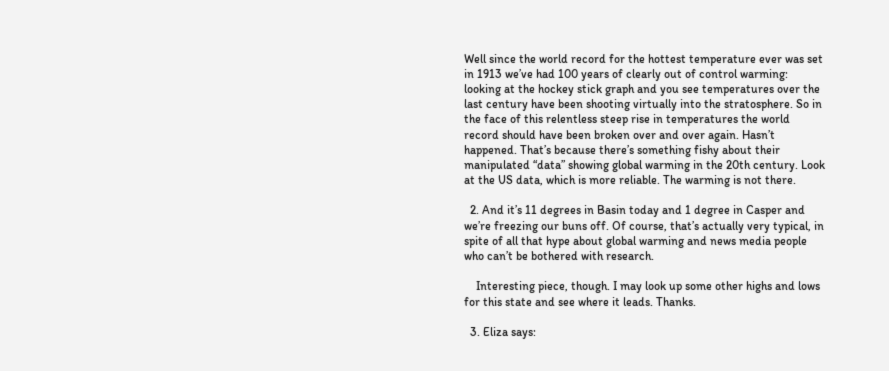Well since the world record for the hottest temperature ever was set in 1913 we’ve had 100 years of clearly out of control warming: looking at the hockey stick graph and you see temperatures over the last century have been shooting virtually into the stratosphere. So in the face of this relentless steep rise in temperatures the world record should have been broken over and over again. Hasn’t happened. That’s because there’s something fishy about their manipulated “data” showing global warming in the 20th century. Look at the US data, which is more reliable. The warming is not there.

  2. And it’s 11 degrees in Basin today and 1 degree in Casper and we’re freezing our buns off. Of course, that’s actually very typical, in spite of all that hype about global warming and news media people who can’t be bothered with research.

    Interesting piece, though. I may look up some other highs and lows for this state and see where it leads. Thanks.

  3. Eliza says: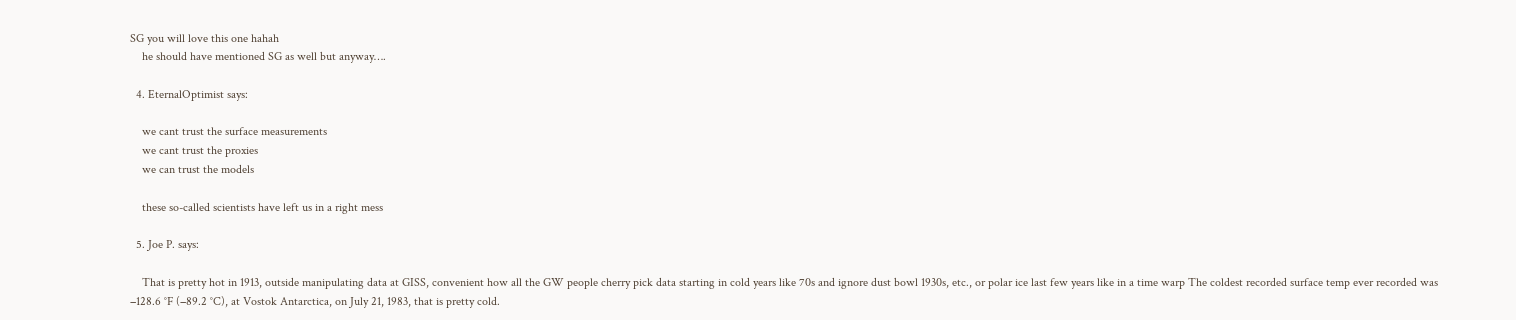SG you will love this one hahah
    he should have mentioned SG as well but anyway….

  4. EternalOptimist says:

    we cant trust the surface measurements
    we cant trust the proxies
    we can trust the models

    these so-called scientists have left us in a right mess

  5. Joe P. says:

    That is pretty hot in 1913, outside manipulating data at GISS, convenient how all the GW people cherry pick data starting in cold years like 70s and ignore dust bowl 1930s, etc., or polar ice last few years like in a time warp The coldest recorded surface temp ever recorded was −128.6 °F (−89.2 °C), at Vostok Antarctica, on July 21, 1983, that is pretty cold.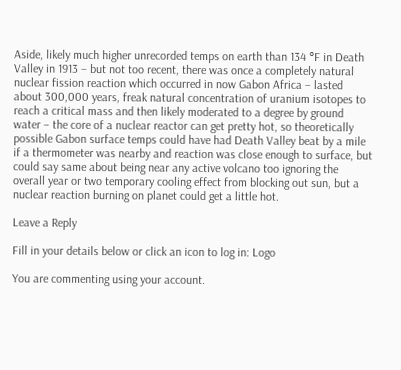Aside, likely much higher unrecorded temps on earth than 134 °F in Death Valley in 1913 – but not too recent, there was once a completely natural nuclear fission reaction which occurred in now Gabon Africa – lasted about 300,000 years, freak natural concentration of uranium isotopes to reach a critical mass and then likely moderated to a degree by ground water – the core of a nuclear reactor can get pretty hot, so theoretically possible Gabon surface temps could have had Death Valley beat by a mile if a thermometer was nearby and reaction was close enough to surface, but could say same about being near any active volcano too ignoring the overall year or two temporary cooling effect from blocking out sun, but a nuclear reaction burning on planet could get a little hot.

Leave a Reply

Fill in your details below or click an icon to log in: Logo

You are commenting using your account.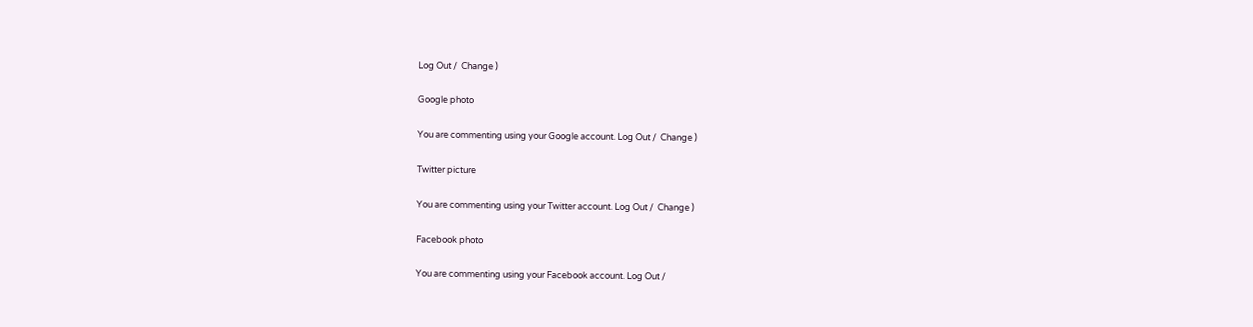Log Out /  Change )

Google photo

You are commenting using your Google account. Log Out /  Change )

Twitter picture

You are commenting using your Twitter account. Log Out /  Change )

Facebook photo

You are commenting using your Facebook account. Log Out /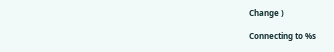Change )

Connecting to %s